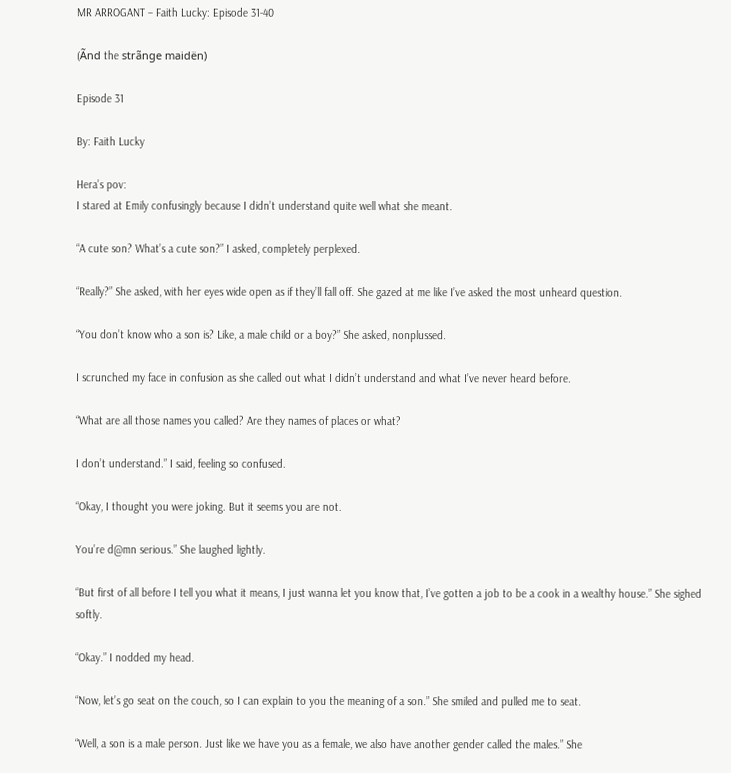MR ARROGANT – Faith Lucky: Episode 31-40

(Ãnd the strãnge maidën)

Episode 31

By: Faith Lucky

Hera’s pov:
I stared at Emily confusingly because I didn’t understand quite well what she meant.

“A cute son? What’s a cute son?” I asked, completely perplexed.

“Really?” She asked, with her eyes wide open as if they’ll fall off. She gazed at me like I’ve asked the most unheard question.

“You don’t know who a son is? Like, a male child or a boy?” She asked, nonplussed.

I scrunched my face in confusion as she called out what I didn’t understand and what I’ve never heard before.

“What are all those names you called? Are they names of places or what?

I don’t understand.” I said, feeling so confused.

“Okay, I thought you were joking. But it seems you are not.

You’re d@mn serious.” She laughed lightly.

“But first of all before I tell you what it means, I just wanna let you know that, I’ve gotten a job to be a cook in a wealthy house.” She sighed softly.

“Okay.” I nodded my head.

“Now, let’s go seat on the couch, so I can explain to you the meaning of a son.” She smiled and pulled me to seat.

“Well, a son is a male person. Just like we have you as a female, we also have another gender called the males.” She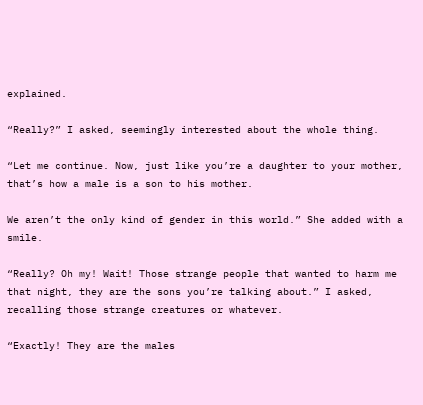explained.

“Really?” I asked, seemingly interested about the whole thing.

“Let me continue. Now, just like you’re a daughter to your mother, that’s how a male is a son to his mother.

We aren’t the only kind of gender in this world.” She added with a smile.

“Really? Oh my! Wait! Those strange people that wanted to harm me that night, they are the sons you’re talking about.” I asked, recalling those strange creatures or whatever.

“Exactly! They are the males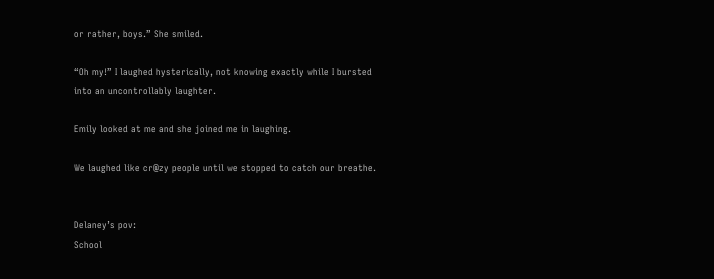or rather, boys.” She smiled.

“Oh my!” I laughed hysterically, not knowing exactly while I bursted into an uncontrollably laughter.

Emily looked at me and she joined me in laughing.

We laughed like cr@zy people until we stopped to catch our breathe.


Delaney’s pov:
School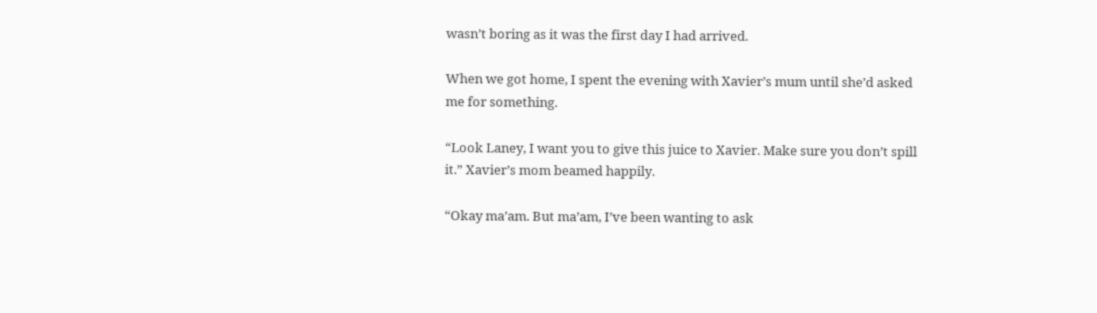wasn’t boring as it was the first day I had arrived.

When we got home, I spent the evening with Xavier’s mum until she’d asked me for something.

“Look Laney, I want you to give this juice to Xavier. Make sure you don’t spill it.” Xavier’s mom beamed happily.

“Okay ma’am. But ma’am, I’ve been wanting to ask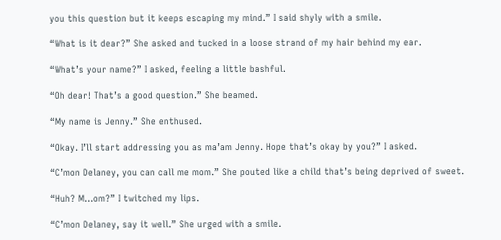you this question but it keeps escaping my mind.” I said shyly with a smile.

“What is it dear?” She asked and tucked in a loose strand of my hair behind my ear.

“What’s your name?” I asked, feeling a little bashful.

“Oh dear! That’s a good question.” She beamed.

“My name is Jenny.” She enthused.

“Okay. I’ll start addressing you as ma’am Jenny. Hope that’s okay by you?” I asked.

“C’mon Delaney, you can call me mom.” She pouted like a child that’s being deprived of sweet.

“Huh? M…om?” I twitched my lips.

“C’mon Delaney, say it well.” She urged with a smile.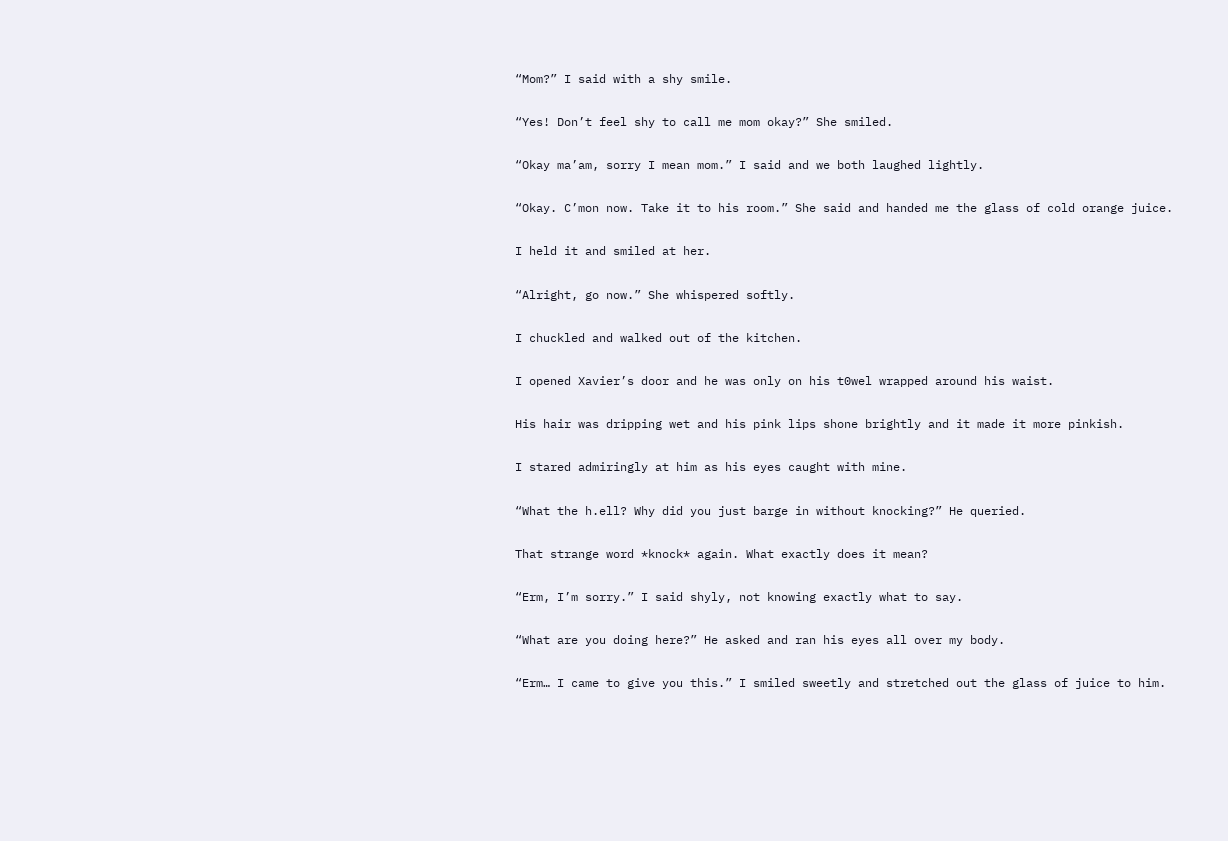“Mom?” I said with a shy smile.

“Yes! Don’t feel shy to call me mom okay?” She smiled.

“Okay ma’am, sorry I mean mom.” I said and we both laughed lightly.

“Okay. C’mon now. Take it to his room.” She said and handed me the glass of cold orange juice.

I held it and smiled at her.

“Alright, go now.” She whispered softly.

I chuckled and walked out of the kitchen.

I opened Xavier’s door and he was only on his t0wel wrapped around his waist.

His hair was dripping wet and his pink lips shone brightly and it made it more pinkish.

I stared admiringly at him as his eyes caught with mine.

“What the h.ell? Why did you just barge in without knocking?” He queried.

That strange word *knock* again. What exactly does it mean?

“Erm, I’m sorry.” I said shyly, not knowing exactly what to say.

“What are you doing here?” He asked and ran his eyes all over my body.

“Erm… I came to give you this.” I smiled sweetly and stretched out the glass of juice to him.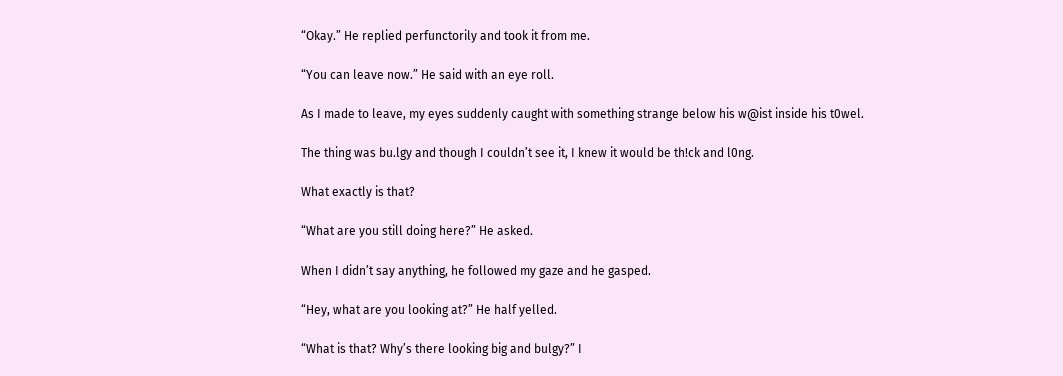“Okay.” He replied perfunctorily and took it from me.

“You can leave now.” He said with an eye roll.

As I made to leave, my eyes suddenly caught with something strange below his w@ist inside his t0wel.

The thing was bu.lgy and though I couldn’t see it, I knew it would be th!ck and l0ng.

What exactly is that?

“What are you still doing here?” He asked.

When I didn’t say anything, he followed my gaze and he gasped.

“Hey, what are you looking at?” He half yelled.

“What is that? Why’s there looking big and bulgy?” I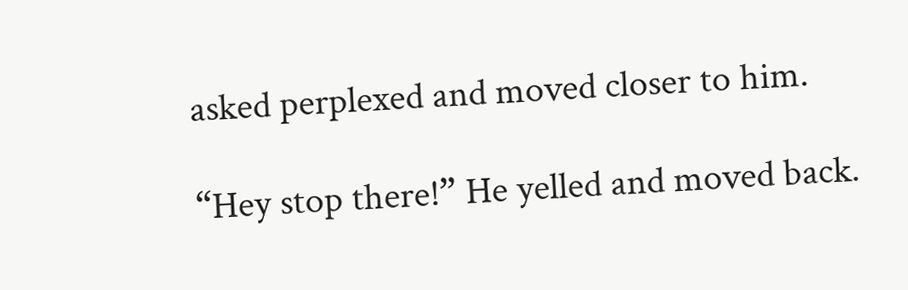asked perplexed and moved closer to him.

“Hey stop there!” He yelled and moved back.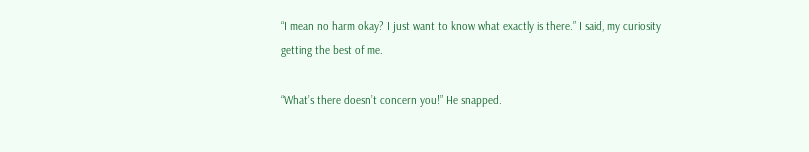“I mean no harm okay? I just want to know what exactly is there.” I said, my curiosity getting the best of me.

“What’s there doesn’t concern you!” He snapped.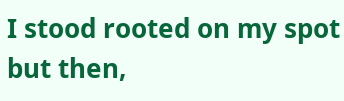I stood rooted on my spot but then,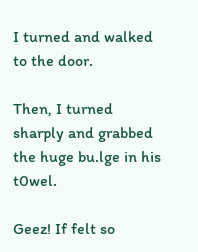I turned and walked to the door.

Then, I turned sharply and grabbed the huge bu.lge in his t0wel.

Geez! If felt so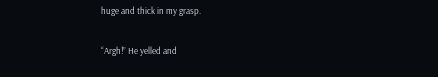huge and thick in my grasp.

“Argh!” He yelled and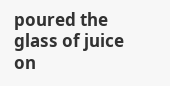poured the glass of juice on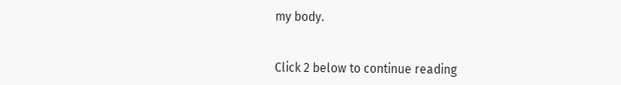my body.


Click 2 below to continue reading